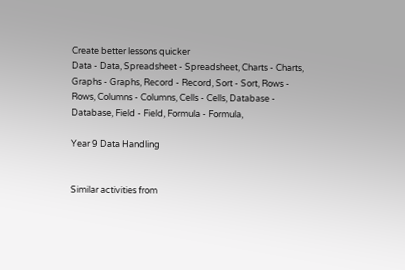Create better lessons quicker
Data - Data, Spreadsheet - Spreadsheet, Charts - Charts, Graphs - Graphs, Record - Record, Sort - Sort, Rows - Rows, Columns - Columns, Cells - Cells, Database - Database, Field - Field, Formula - Formula,

Year 9 Data Handling


Similar activities from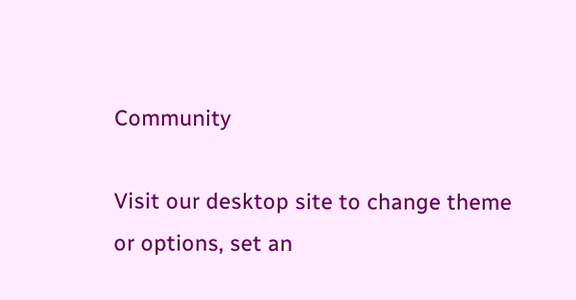Community

Visit our desktop site to change theme or options, set an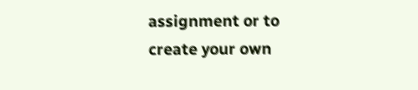assignment or to create your own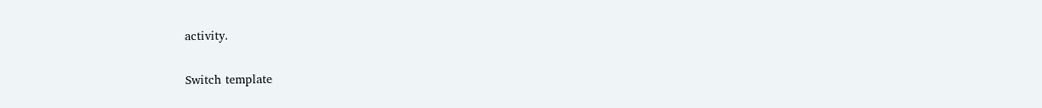activity.

Switch template